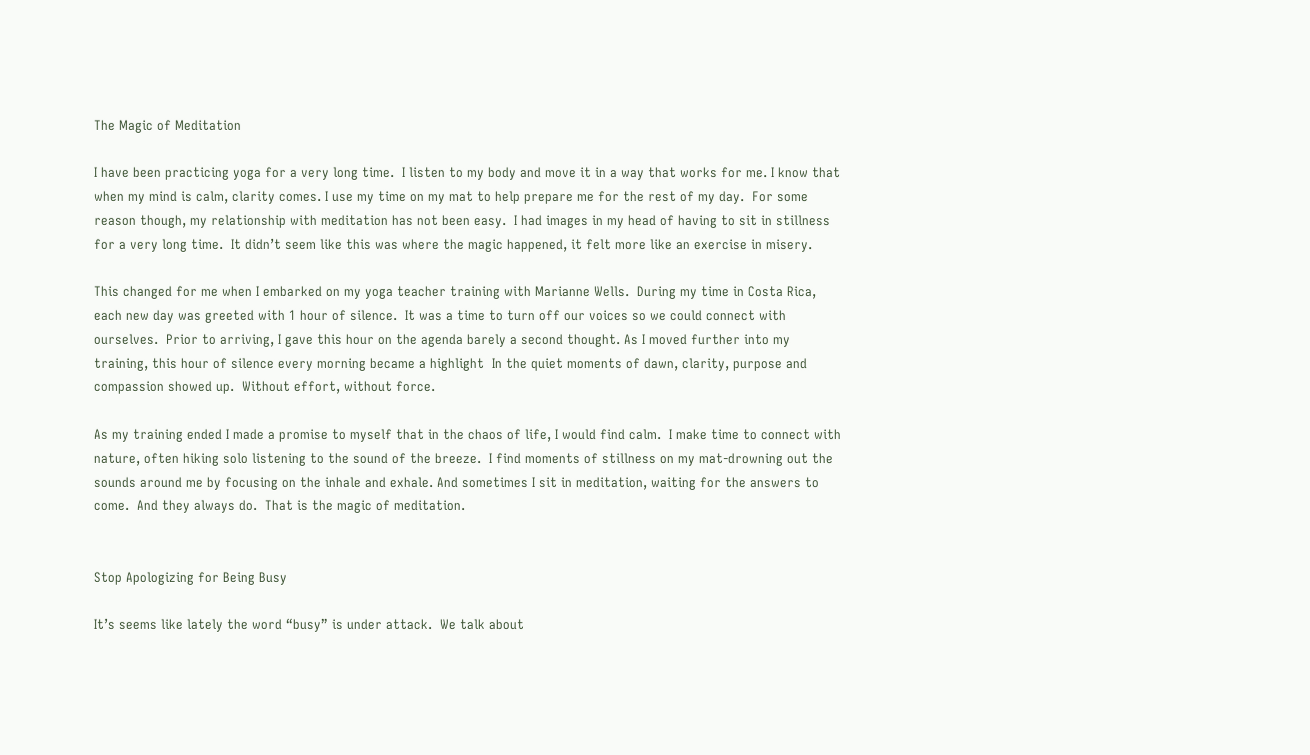The Magic of Meditation

I have been practicing yoga for a very long time.  I listen to my body and move it in a way that works for me. I know that when my mind is calm, clarity comes. I use my time on my mat to help prepare me for the rest of my day.  For some reason though, my relationship with meditation has not been easy.  I had images in my head of having to sit in stillness for a very long time.  It didn’t seem like this was where the magic happened, it felt more like an exercise in misery.

This changed for me when I embarked on my yoga teacher training with Marianne Wells.  During my time in Costa Rica, each new day was greeted with 1 hour of silence.  It was a time to turn off our voices so we could connect with ourselves.  Prior to arriving, I gave this hour on the agenda barely a second thought. As I moved further into my training, this hour of silence every morning became a highlight  In the quiet moments of dawn, clarity, purpose and compassion showed up.  Without effort, without force.

As my training ended I made a promise to myself that in the chaos of life, I would find calm.  I make time to connect with nature, often hiking solo listening to the sound of the breeze.  I find moments of stillness on my mat-drowning out the sounds around me by focusing on the inhale and exhale. And sometimes I sit in meditation, waiting for the answers to come.  And they always do.  That is the magic of meditation.


Stop Apologizing for Being Busy

It’s seems like lately the word “busy” is under attack.  We talk about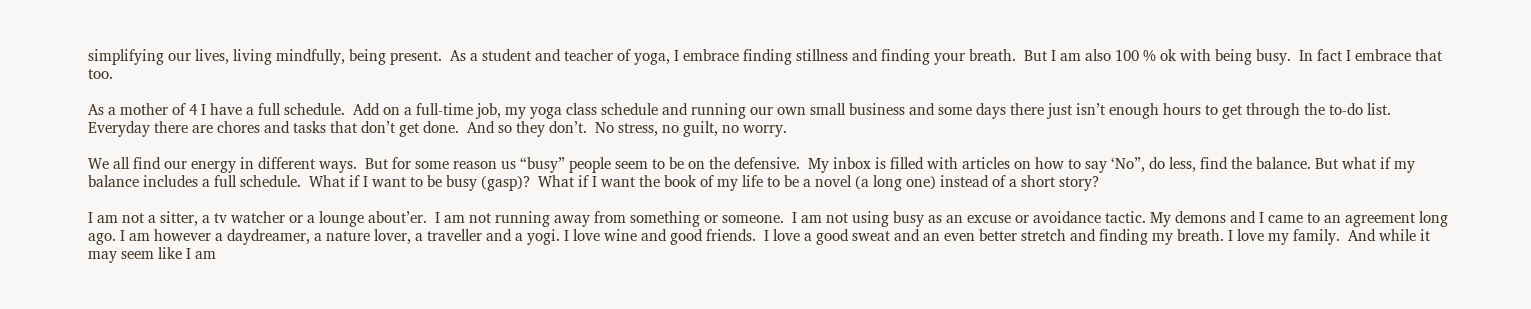simplifying our lives, living mindfully, being present.  As a student and teacher of yoga, I embrace finding stillness and finding your breath.  But I am also 100 % ok with being busy.  In fact I embrace that too.

As a mother of 4 I have a full schedule.  Add on a full-time job, my yoga class schedule and running our own small business and some days there just isn’t enough hours to get through the to-do list.  Everyday there are chores and tasks that don’t get done.  And so they don’t.  No stress, no guilt, no worry.

We all find our energy in different ways.  But for some reason us “busy” people seem to be on the defensive.  My inbox is filled with articles on how to say ‘No”, do less, find the balance. But what if my balance includes a full schedule.  What if I want to be busy (gasp)?  What if I want the book of my life to be a novel (a long one) instead of a short story?

I am not a sitter, a tv watcher or a lounge about’er.  I am not running away from something or someone.  I am not using busy as an excuse or avoidance tactic. My demons and I came to an agreement long ago. I am however a daydreamer, a nature lover, a traveller and a yogi. I love wine and good friends.  I love a good sweat and an even better stretch and finding my breath. I love my family.  And while it may seem like I am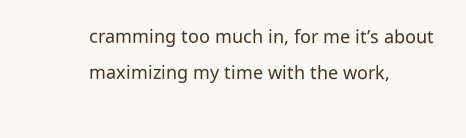cramming too much in, for me it’s about maximizing my time with the work,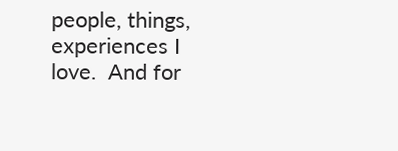people, things, experiences I love.  And for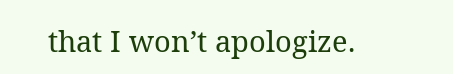that I won’t apologize.